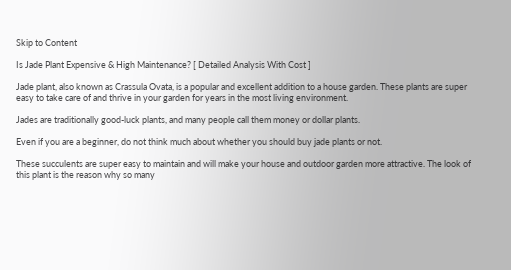Skip to Content

Is Jade Plant Expensive & High Maintenance? [ Detailed Analysis With Cost ]

Jade plant, also known as Crassula Ovata, is a popular and excellent addition to a house garden. These plants are super easy to take care of and thrive in your garden for years in the most living environment.

Jades are traditionally good-luck plants, and many people call them money or dollar plants.

Even if you are a beginner, do not think much about whether you should buy jade plants or not.

These succulents are super easy to maintain and will make your house and outdoor garden more attractive. The look of this plant is the reason why so many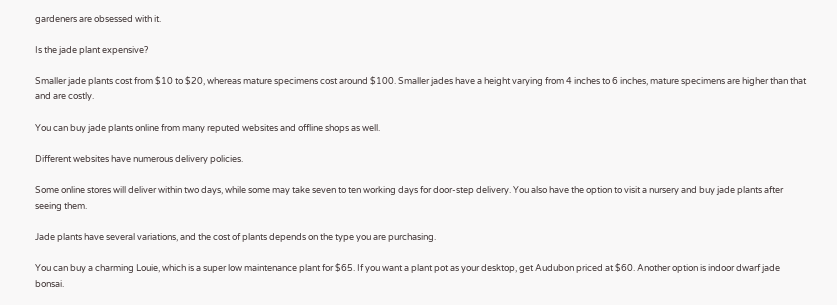gardeners are obsessed with it.

Is the jade plant expensive?

Smaller jade plants cost from $10 to $20, whereas mature specimens cost around $100. Smaller jades have a height varying from 4 inches to 6 inches, mature specimens are higher than that and are costly.

You can buy jade plants online from many reputed websites and offline shops as well.

Different websites have numerous delivery policies.

Some online stores will deliver within two days, while some may take seven to ten working days for door-step delivery. You also have the option to visit a nursery and buy jade plants after seeing them.

Jade plants have several variations, and the cost of plants depends on the type you are purchasing.

You can buy a charming Louie, which is a super low maintenance plant for $65. If you want a plant pot as your desktop, get Audubon priced at $60. Another option is indoor dwarf jade bonsai.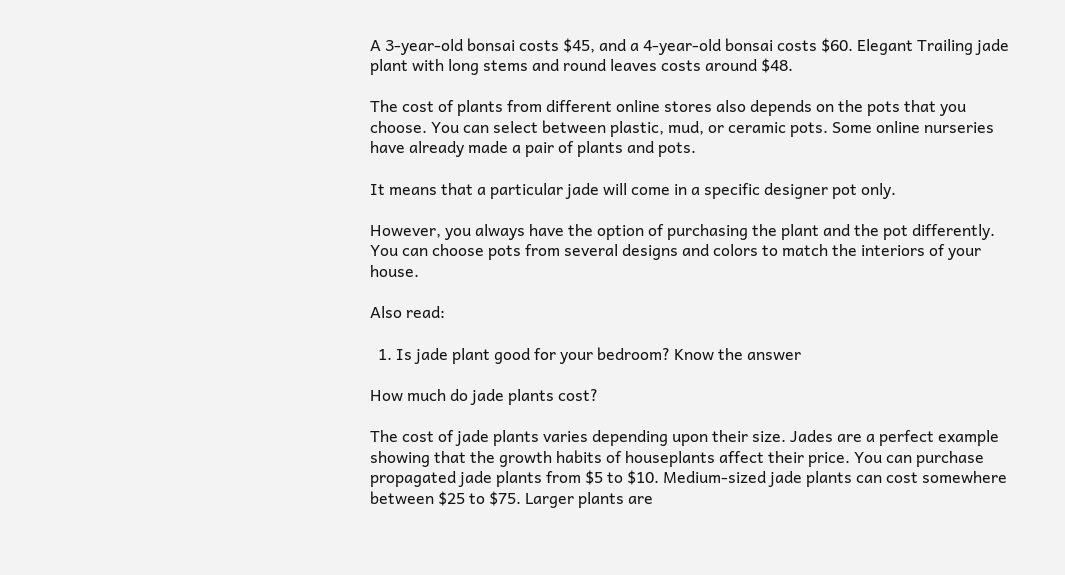A 3-year-old bonsai costs $45, and a 4-year-old bonsai costs $60. Elegant Trailing jade plant with long stems and round leaves costs around $48.

The cost of plants from different online stores also depends on the pots that you choose. You can select between plastic, mud, or ceramic pots. Some online nurseries have already made a pair of plants and pots.

It means that a particular jade will come in a specific designer pot only.

However, you always have the option of purchasing the plant and the pot differently. You can choose pots from several designs and colors to match the interiors of your house.

Also read:

  1. Is jade plant good for your bedroom? Know the answer

How much do jade plants cost?

The cost of jade plants varies depending upon their size. Jades are a perfect example showing that the growth habits of houseplants affect their price. You can purchase propagated jade plants from $5 to $10. Medium-sized jade plants can cost somewhere between $25 to $75. Larger plants are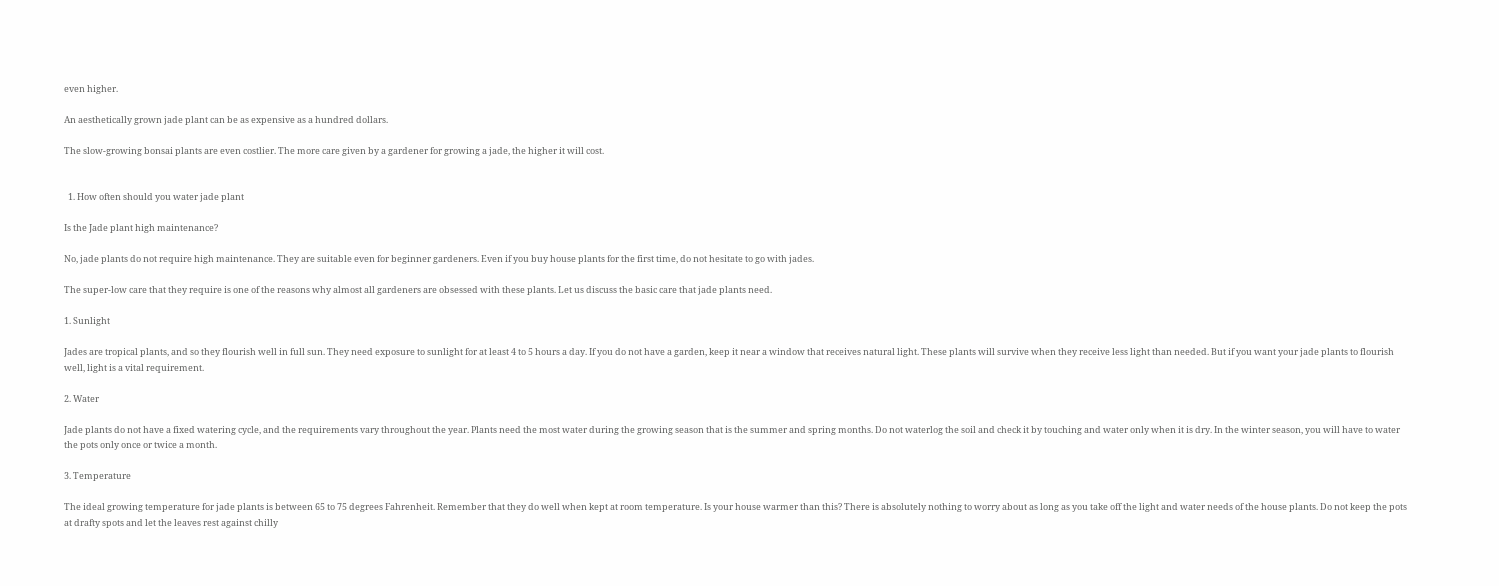even higher.

An aesthetically grown jade plant can be as expensive as a hundred dollars.

The slow-growing bonsai plants are even costlier. The more care given by a gardener for growing a jade, the higher it will cost.


  1. How often should you water jade plant

Is the Jade plant high maintenance?

No, jade plants do not require high maintenance. They are suitable even for beginner gardeners. Even if you buy house plants for the first time, do not hesitate to go with jades.

The super-low care that they require is one of the reasons why almost all gardeners are obsessed with these plants. Let us discuss the basic care that jade plants need.

1. Sunlight

Jades are tropical plants, and so they flourish well in full sun. They need exposure to sunlight for at least 4 to 5 hours a day. If you do not have a garden, keep it near a window that receives natural light. These plants will survive when they receive less light than needed. But if you want your jade plants to flourish well, light is a vital requirement.

2. Water

Jade plants do not have a fixed watering cycle, and the requirements vary throughout the year. Plants need the most water during the growing season that is the summer and spring months. Do not waterlog the soil and check it by touching and water only when it is dry. In the winter season, you will have to water the pots only once or twice a month.

3. Temperature

The ideal growing temperature for jade plants is between 65 to 75 degrees Fahrenheit. Remember that they do well when kept at room temperature. Is your house warmer than this? There is absolutely nothing to worry about as long as you take off the light and water needs of the house plants. Do not keep the pots at drafty spots and let the leaves rest against chilly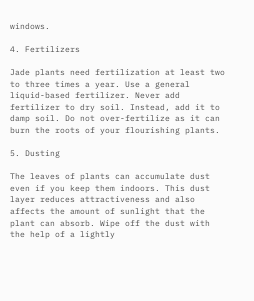windows.

4. Fertilizers

Jade plants need fertilization at least two to three times a year. Use a general liquid-based fertilizer. Never add fertilizer to dry soil. Instead, add it to damp soil. Do not over-fertilize as it can burn the roots of your flourishing plants.

5. Dusting

The leaves of plants can accumulate dust even if you keep them indoors. This dust layer reduces attractiveness and also affects the amount of sunlight that the plant can absorb. Wipe off the dust with the help of a lightly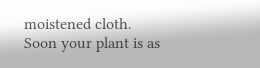moistened cloth. Soon your plant is as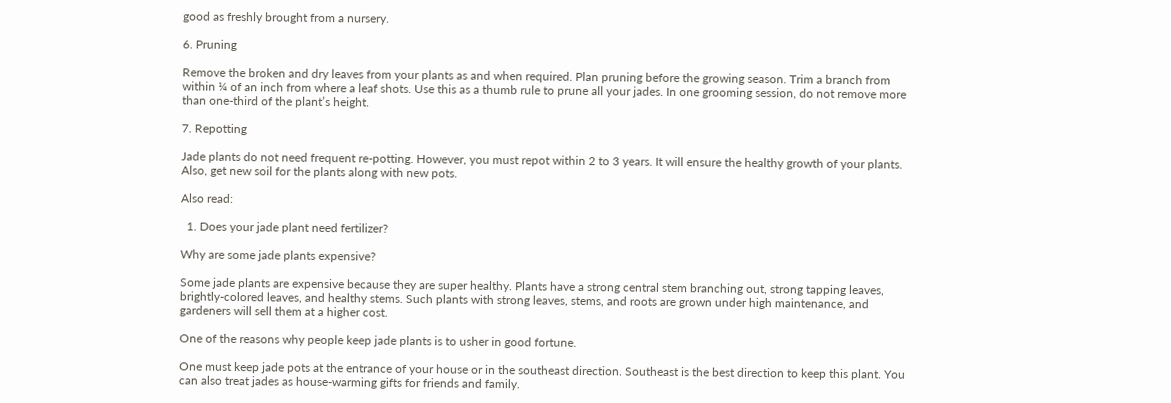good as freshly brought from a nursery.

6. Pruning

Remove the broken and dry leaves from your plants as and when required. Plan pruning before the growing season. Trim a branch from within ¼ of an inch from where a leaf shots. Use this as a thumb rule to prune all your jades. In one grooming session, do not remove more than one-third of the plant’s height.

7. Repotting

Jade plants do not need frequent re-potting. However, you must repot within 2 to 3 years. It will ensure the healthy growth of your plants. Also, get new soil for the plants along with new pots.

Also read:

  1. Does your jade plant need fertilizer?

Why are some jade plants expensive?

Some jade plants are expensive because they are super healthy. Plants have a strong central stem branching out, strong tapping leaves, brightly-colored leaves, and healthy stems. Such plants with strong leaves, stems, and roots are grown under high maintenance, and gardeners will sell them at a higher cost.

One of the reasons why people keep jade plants is to usher in good fortune.

One must keep jade pots at the entrance of your house or in the southeast direction. Southeast is the best direction to keep this plant. You can also treat jades as house-warming gifts for friends and family.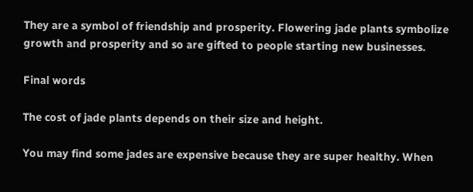They are a symbol of friendship and prosperity. Flowering jade plants symbolize growth and prosperity and so are gifted to people starting new businesses.

Final words

The cost of jade plants depends on their size and height.

You may find some jades are expensive because they are super healthy. When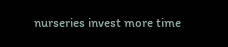nurseries invest more time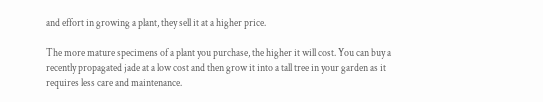and effort in growing a plant, they sell it at a higher price.

The more mature specimens of a plant you purchase, the higher it will cost. You can buy a recently propagated jade at a low cost and then grow it into a tall tree in your garden as it requires less care and maintenance.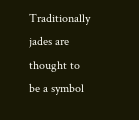Traditionally jades are thought to be a symbol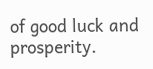of good luck and prosperity.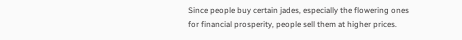Since people buy certain jades, especially the flowering ones for financial prosperity, people sell them at higher prices.